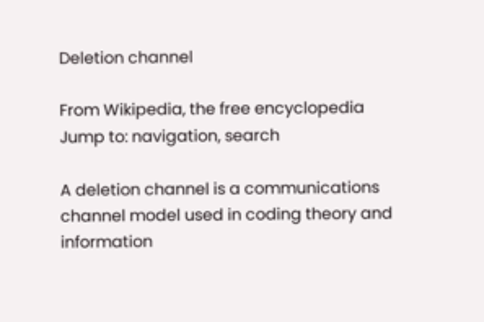Deletion channel

From Wikipedia, the free encyclopedia
Jump to: navigation, search

A deletion channel is a communications channel model used in coding theory and information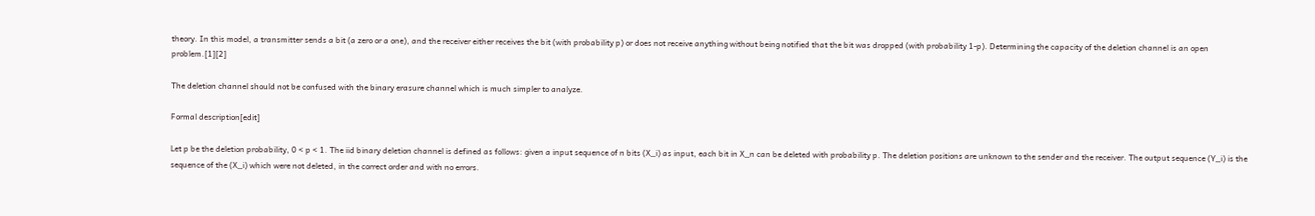theory. In this model, a transmitter sends a bit (a zero or a one), and the receiver either receives the bit (with probability p) or does not receive anything without being notified that the bit was dropped (with probability 1-p). Determining the capacity of the deletion channel is an open problem.[1][2]

The deletion channel should not be confused with the binary erasure channel which is much simpler to analyze.

Formal description[edit]

Let p be the deletion probability, 0 < p < 1. The iid binary deletion channel is defined as follows: given a input sequence of n bits (X_i) as input, each bit in X_n can be deleted with probability p. The deletion positions are unknown to the sender and the receiver. The output sequence (Y_i) is the sequence of the (X_i) which were not deleted, in the correct order and with no errors.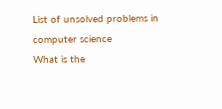List of unsolved problems in computer science
What is the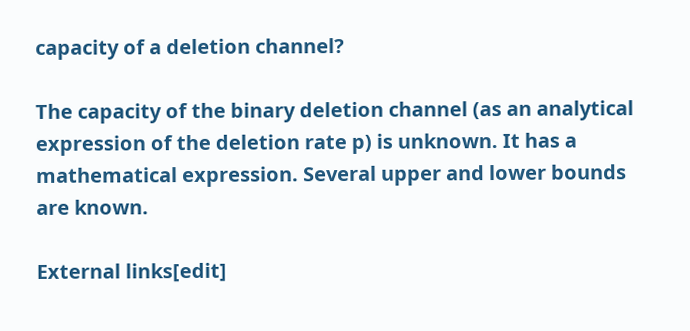capacity of a deletion channel?

The capacity of the binary deletion channel (as an analytical expression of the deletion rate p) is unknown. It has a mathematical expression. Several upper and lower bounds are known.

External links[edit]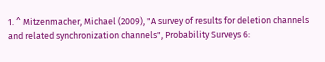1. ^ Mitzenmacher, Michael (2009), "A survey of results for deletion channels and related synchronization channels", Probability Surveys 6: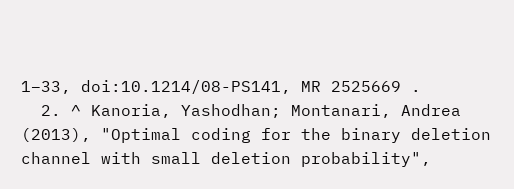1–33, doi:10.1214/08-PS141, MR 2525669 .
  2. ^ Kanoria, Yashodhan; Montanari, Andrea (2013), "Optimal coding for the binary deletion channel with small deletion probability",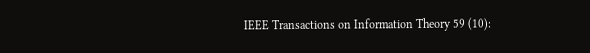IEEE Transactions on Information Theory 59 (10):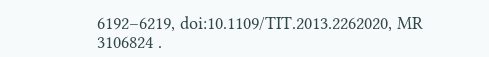6192–6219, doi:10.1109/TIT.2013.2262020, MR 3106824 .